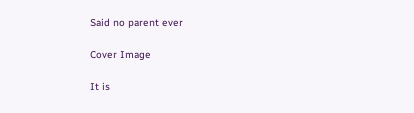Said no parent ever

Cover Image

It is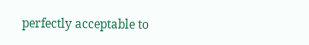perfectly acceptable to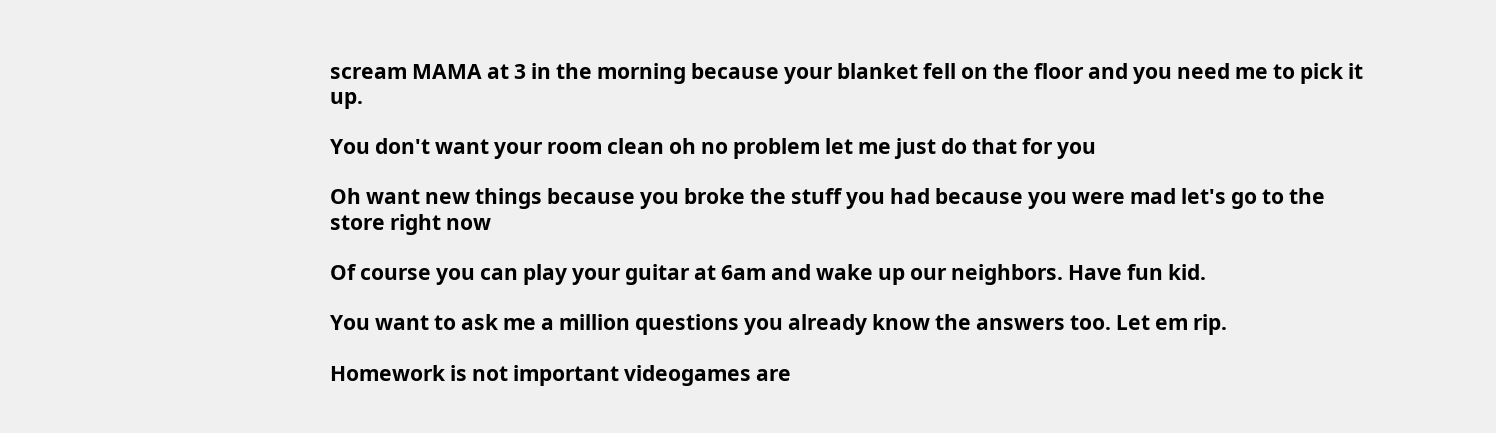scream MAMA at 3 in the morning because your blanket fell on the floor and you need me to pick it up.

You don't want your room clean oh no problem let me just do that for you

Oh want new things because you broke the stuff you had because you were mad let's go to the store right now

Of course you can play your guitar at 6am and wake up our neighbors. Have fun kid.

You want to ask me a million questions you already know the answers too. Let em rip.

Homework is not important videogames are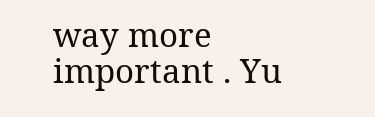way more important . Yu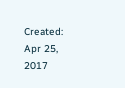Created: Apr 25, 2017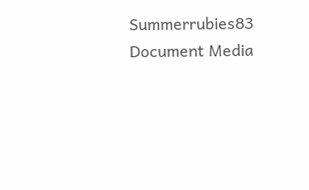Summerrubies83 Document Media